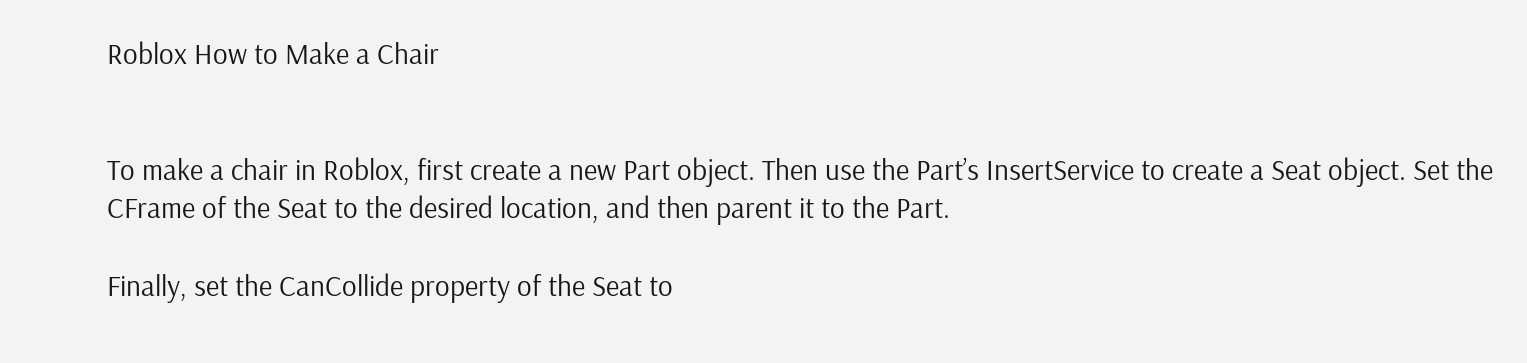Roblox How to Make a Chair


To make a chair in Roblox, first create a new Part object. Then use the Part’s InsertService to create a Seat object. Set the CFrame of the Seat to the desired location, and then parent it to the Part.

Finally, set the CanCollide property of the Seat to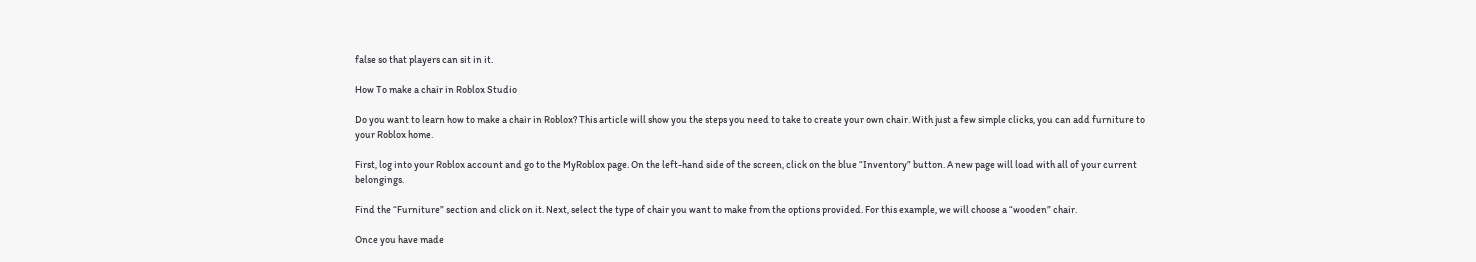false so that players can sit in it.

How To make a chair in Roblox Studio

Do you want to learn how to make a chair in Roblox? This article will show you the steps you need to take to create your own chair. With just a few simple clicks, you can add furniture to your Roblox home.

First, log into your Roblox account and go to the MyRoblox page. On the left-hand side of the screen, click on the blue “Inventory” button. A new page will load with all of your current belongings.

Find the “Furniture” section and click on it. Next, select the type of chair you want to make from the options provided. For this example, we will choose a “wooden” chair.

Once you have made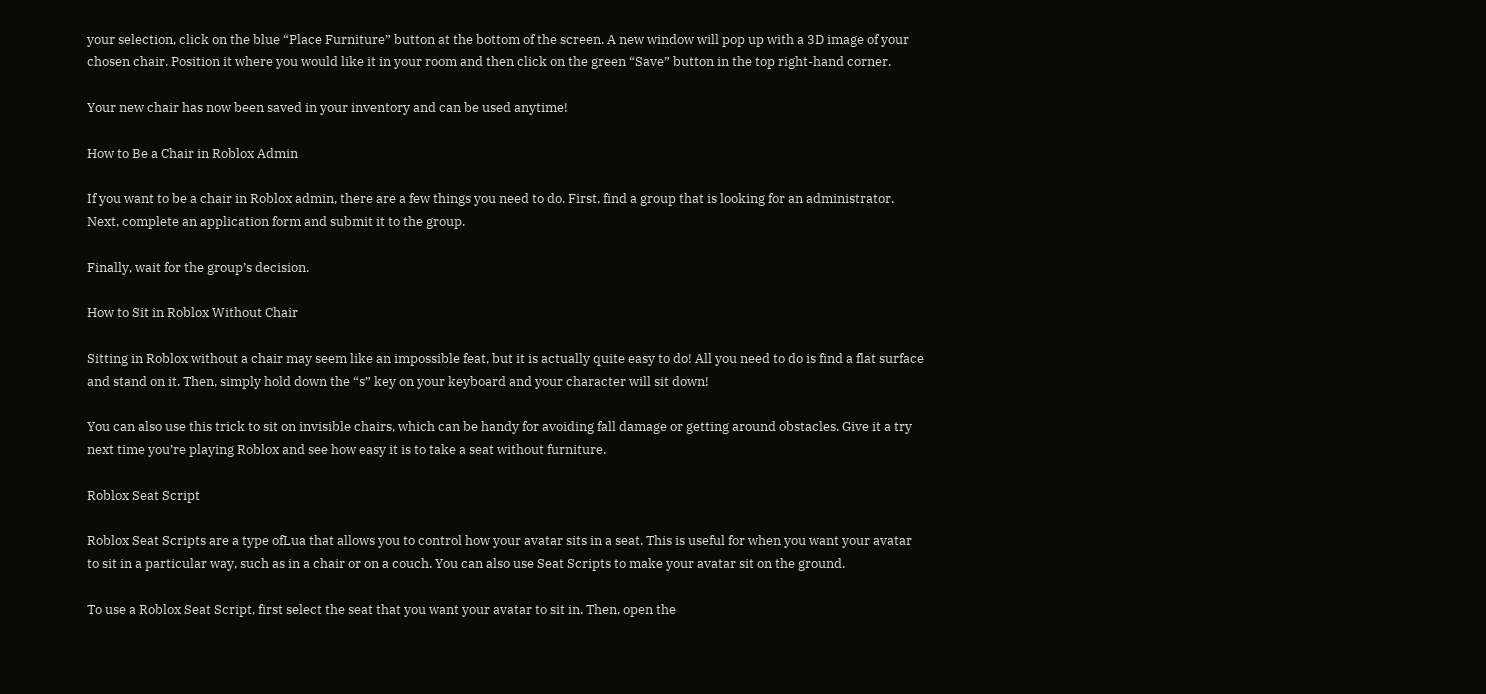your selection, click on the blue “Place Furniture” button at the bottom of the screen. A new window will pop up with a 3D image of your chosen chair. Position it where you would like it in your room and then click on the green “Save” button in the top right-hand corner.

Your new chair has now been saved in your inventory and can be used anytime!

How to Be a Chair in Roblox Admin

If you want to be a chair in Roblox admin, there are a few things you need to do. First, find a group that is looking for an administrator. Next, complete an application form and submit it to the group.

Finally, wait for the group’s decision.

How to Sit in Roblox Without Chair

Sitting in Roblox without a chair may seem like an impossible feat, but it is actually quite easy to do! All you need to do is find a flat surface and stand on it. Then, simply hold down the “s” key on your keyboard and your character will sit down!

You can also use this trick to sit on invisible chairs, which can be handy for avoiding fall damage or getting around obstacles. Give it a try next time you’re playing Roblox and see how easy it is to take a seat without furniture.

Roblox Seat Script

Roblox Seat Scripts are a type ofLua that allows you to control how your avatar sits in a seat. This is useful for when you want your avatar to sit in a particular way, such as in a chair or on a couch. You can also use Seat Scripts to make your avatar sit on the ground.

To use a Roblox Seat Script, first select the seat that you want your avatar to sit in. Then, open the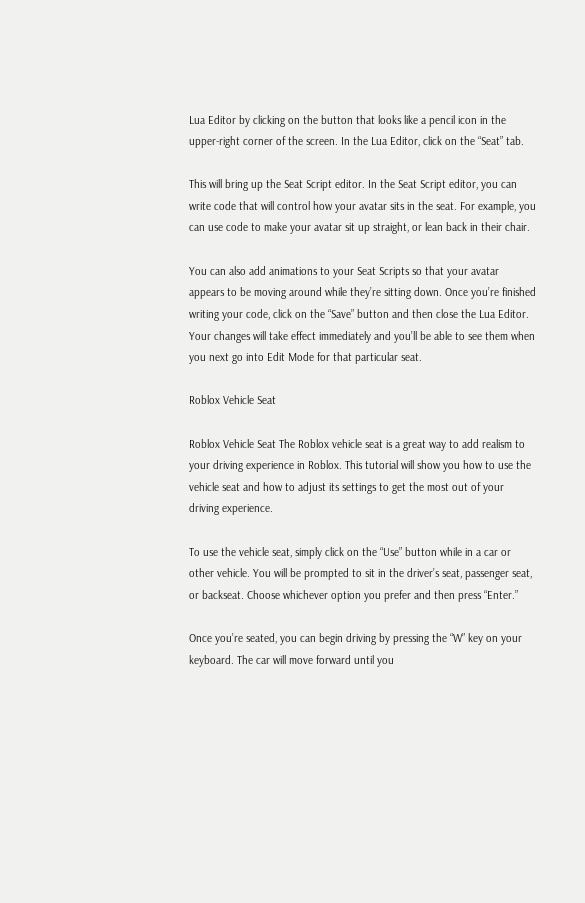Lua Editor by clicking on the button that looks like a pencil icon in the upper-right corner of the screen. In the Lua Editor, click on the “Seat” tab.

This will bring up the Seat Script editor. In the Seat Script editor, you can write code that will control how your avatar sits in the seat. For example, you can use code to make your avatar sit up straight, or lean back in their chair.

You can also add animations to your Seat Scripts so that your avatar appears to be moving around while they’re sitting down. Once you’re finished writing your code, click on the “Save” button and then close the Lua Editor. Your changes will take effect immediately and you’ll be able to see them when you next go into Edit Mode for that particular seat.

Roblox Vehicle Seat

Roblox Vehicle Seat The Roblox vehicle seat is a great way to add realism to your driving experience in Roblox. This tutorial will show you how to use the vehicle seat and how to adjust its settings to get the most out of your driving experience.

To use the vehicle seat, simply click on the “Use” button while in a car or other vehicle. You will be prompted to sit in the driver’s seat, passenger seat, or backseat. Choose whichever option you prefer and then press “Enter.”

Once you’re seated, you can begin driving by pressing the “W” key on your keyboard. The car will move forward until you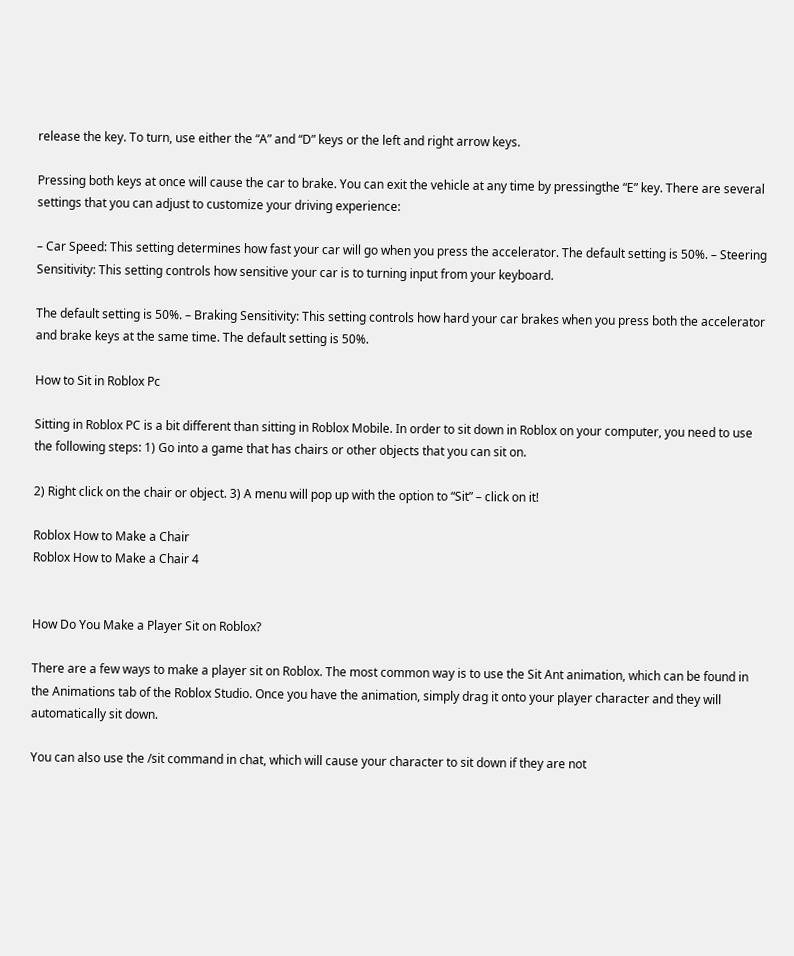release the key. To turn, use either the “A” and “D” keys or the left and right arrow keys.

Pressing both keys at once will cause the car to brake. You can exit the vehicle at any time by pressingthe “E” key. There are several settings that you can adjust to customize your driving experience:

– Car Speed: This setting determines how fast your car will go when you press the accelerator. The default setting is 50%. – Steering Sensitivity: This setting controls how sensitive your car is to turning input from your keyboard.

The default setting is 50%. – Braking Sensitivity: This setting controls how hard your car brakes when you press both the accelerator and brake keys at the same time. The default setting is 50%.

How to Sit in Roblox Pc

Sitting in Roblox PC is a bit different than sitting in Roblox Mobile. In order to sit down in Roblox on your computer, you need to use the following steps: 1) Go into a game that has chairs or other objects that you can sit on.

2) Right click on the chair or object. 3) A menu will pop up with the option to “Sit” – click on it!

Roblox How to Make a Chair
Roblox How to Make a Chair 4


How Do You Make a Player Sit on Roblox?

There are a few ways to make a player sit on Roblox. The most common way is to use the Sit Ant animation, which can be found in the Animations tab of the Roblox Studio. Once you have the animation, simply drag it onto your player character and they will automatically sit down.

You can also use the /sit command in chat, which will cause your character to sit down if they are not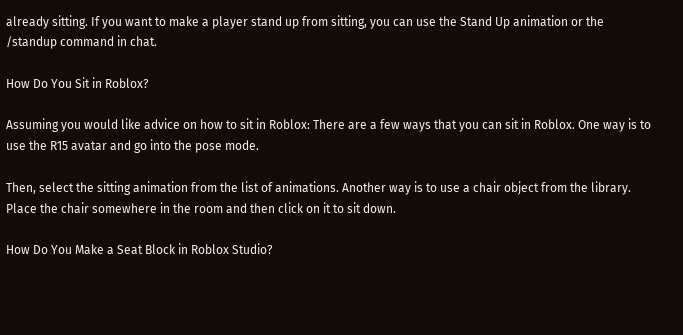already sitting. If you want to make a player stand up from sitting, you can use the Stand Up animation or the /standup command in chat.

How Do You Sit in Roblox?

Assuming you would like advice on how to sit in Roblox: There are a few ways that you can sit in Roblox. One way is to use the R15 avatar and go into the pose mode.

Then, select the sitting animation from the list of animations. Another way is to use a chair object from the library. Place the chair somewhere in the room and then click on it to sit down.

How Do You Make a Seat Block in Roblox Studio?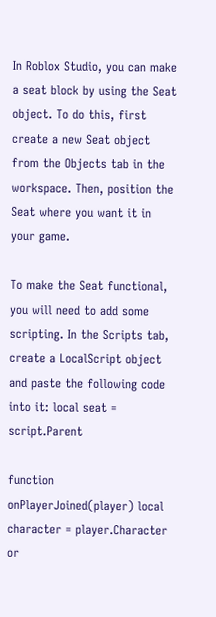In Roblox Studio, you can make a seat block by using the Seat object. To do this, first create a new Seat object from the Objects tab in the workspace. Then, position the Seat where you want it in your game.

To make the Seat functional, you will need to add some scripting. In the Scripts tab, create a LocalScript object and paste the following code into it: local seat = script.Parent

function onPlayerJoined(player) local character = player.Character or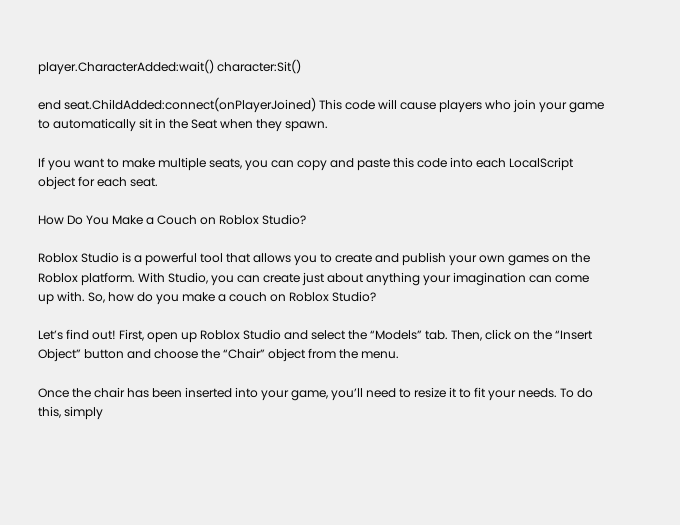player.CharacterAdded:wait() character:Sit()

end seat.ChildAdded:connect(onPlayerJoined) This code will cause players who join your game to automatically sit in the Seat when they spawn.

If you want to make multiple seats, you can copy and paste this code into each LocalScript object for each seat.

How Do You Make a Couch on Roblox Studio?

Roblox Studio is a powerful tool that allows you to create and publish your own games on the Roblox platform. With Studio, you can create just about anything your imagination can come up with. So, how do you make a couch on Roblox Studio?

Let’s find out! First, open up Roblox Studio and select the “Models” tab. Then, click on the “Insert Object” button and choose the “Chair” object from the menu.

Once the chair has been inserted into your game, you’ll need to resize it to fit your needs. To do this, simply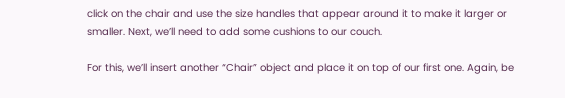click on the chair and use the size handles that appear around it to make it larger or smaller. Next, we’ll need to add some cushions to our couch.

For this, we’ll insert another “Chair” object and place it on top of our first one. Again, be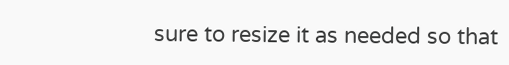sure to resize it as needed so that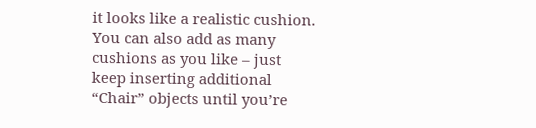it looks like a realistic cushion. You can also add as many cushions as you like – just keep inserting additional “Chair” objects until you’re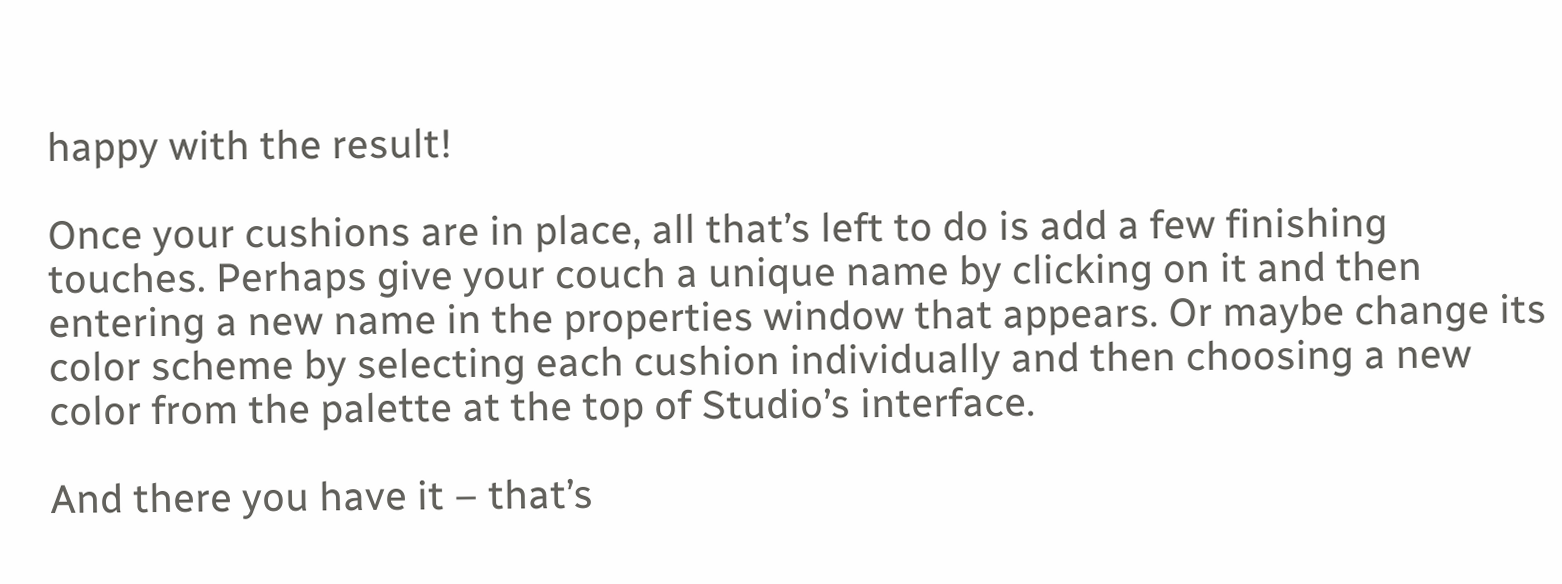happy with the result!

Once your cushions are in place, all that’s left to do is add a few finishing touches. Perhaps give your couch a unique name by clicking on it and then entering a new name in the properties window that appears. Or maybe change its color scheme by selecting each cushion individually and then choosing a new color from the palette at the top of Studio’s interface.

And there you have it – that’s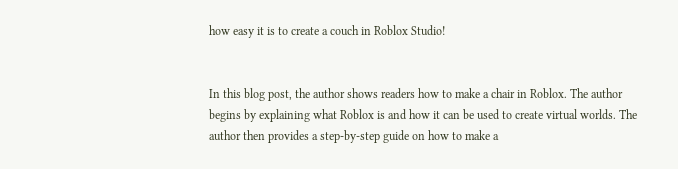how easy it is to create a couch in Roblox Studio!


In this blog post, the author shows readers how to make a chair in Roblox. The author begins by explaining what Roblox is and how it can be used to create virtual worlds. The author then provides a step-by-step guide on how to make a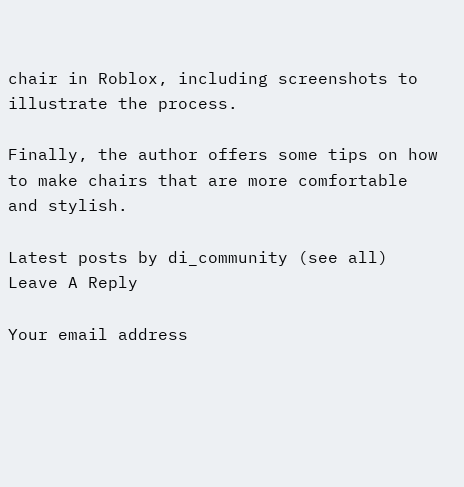chair in Roblox, including screenshots to illustrate the process.

Finally, the author offers some tips on how to make chairs that are more comfortable and stylish.

Latest posts by di_community (see all)
Leave A Reply

Your email address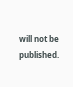will not be published.